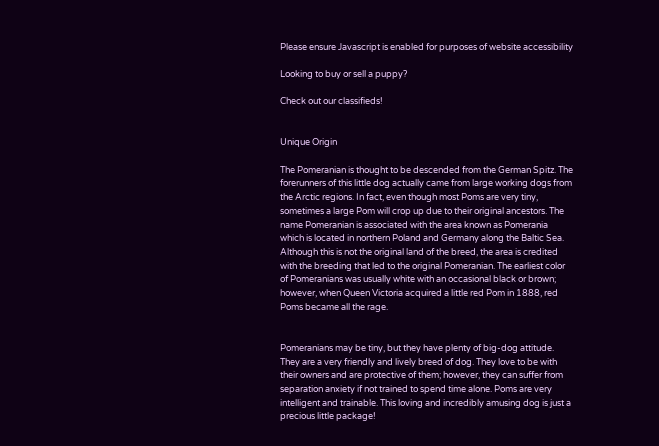Please ensure Javascript is enabled for purposes of website accessibility

Looking to buy or sell a puppy?

Check out our classifieds!


Unique Origin

The Pomeranian is thought to be descended from the German Spitz. The forerunners of this little dog actually came from large working dogs from the Arctic regions. In fact, even though most Poms are very tiny, sometimes a large Pom will crop up due to their original ancestors. The name Pomeranian is associated with the area known as Pomerania which is located in northern Poland and Germany along the Baltic Sea. Although this is not the original land of the breed, the area is credited with the breeding that led to the original Pomeranian. The earliest color of Pomeranians was usually white with an occasional black or brown; however, when Queen Victoria acquired a little red Pom in 1888, red Poms became all the rage.


Pomeranians may be tiny, but they have plenty of big-dog attitude. They are a very friendly and lively breed of dog. They love to be with their owners and are protective of them; however, they can suffer from separation anxiety if not trained to spend time alone. Poms are very intelligent and trainable. This loving and incredibly amusing dog is just a precious little package!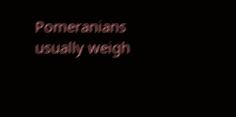Pomeranians usually weigh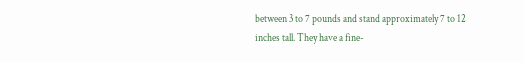between 3 to 7 pounds and stand approximately 7 to 12 inches tall. They have a fine-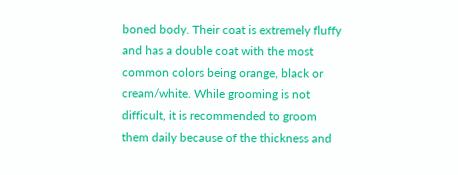boned body. Their coat is extremely fluffy and has a double coat with the most common colors being orange, black or cream/white. While grooming is not difficult, it is recommended to groom them daily because of the thickness and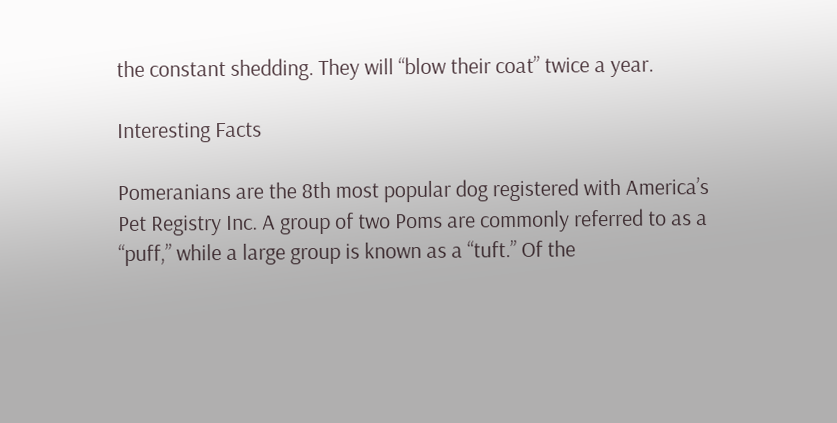the constant shedding. They will “blow their coat” twice a year.

Interesting Facts

Pomeranians are the 8th most popular dog registered with America’s Pet Registry Inc. A group of two Poms are commonly referred to as a “puff,” while a large group is known as a “tuft.” Of the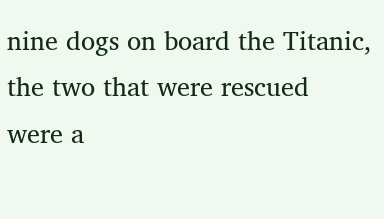nine dogs on board the Titanic, the two that were rescued were a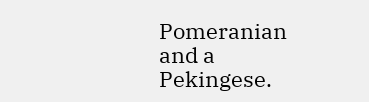Pomeranian and a Pekingese.